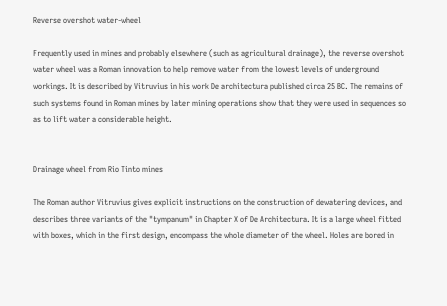Reverse overshot water-wheel

Frequently used in mines and probably elsewhere (such as agricultural drainage), the reverse overshot water wheel was a Roman innovation to help remove water from the lowest levels of underground workings. It is described by Vitruvius in his work De architectura published circa 25 BC. The remains of such systems found in Roman mines by later mining operations show that they were used in sequences so as to lift water a considerable height.


Drainage wheel from Rio Tinto mines

The Roman author Vitruvius gives explicit instructions on the construction of dewatering devices, and describes three variants of the "tympanum" in Chapter X of De Architectura. It is a large wheel fitted with boxes, which in the first design, encompass the whole diameter of the wheel. Holes are bored in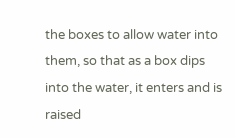the boxes to allow water into them, so that as a box dips into the water, it enters and is raised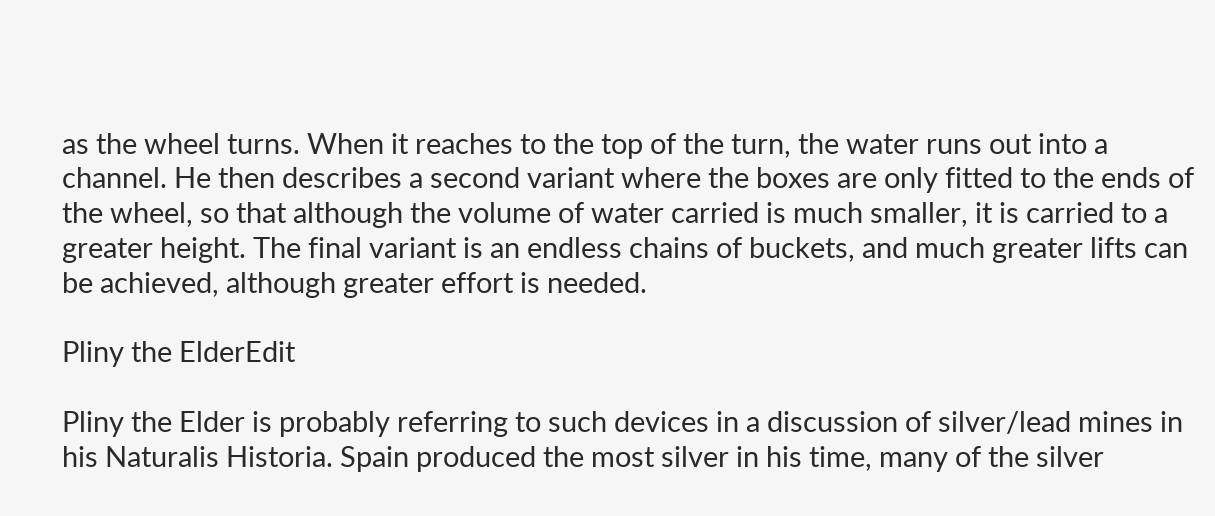as the wheel turns. When it reaches to the top of the turn, the water runs out into a channel. He then describes a second variant where the boxes are only fitted to the ends of the wheel, so that although the volume of water carried is much smaller, it is carried to a greater height. The final variant is an endless chains of buckets, and much greater lifts can be achieved, although greater effort is needed.

Pliny the ElderEdit

Pliny the Elder is probably referring to such devices in a discussion of silver/lead mines in his Naturalis Historia. Spain produced the most silver in his time, many of the silver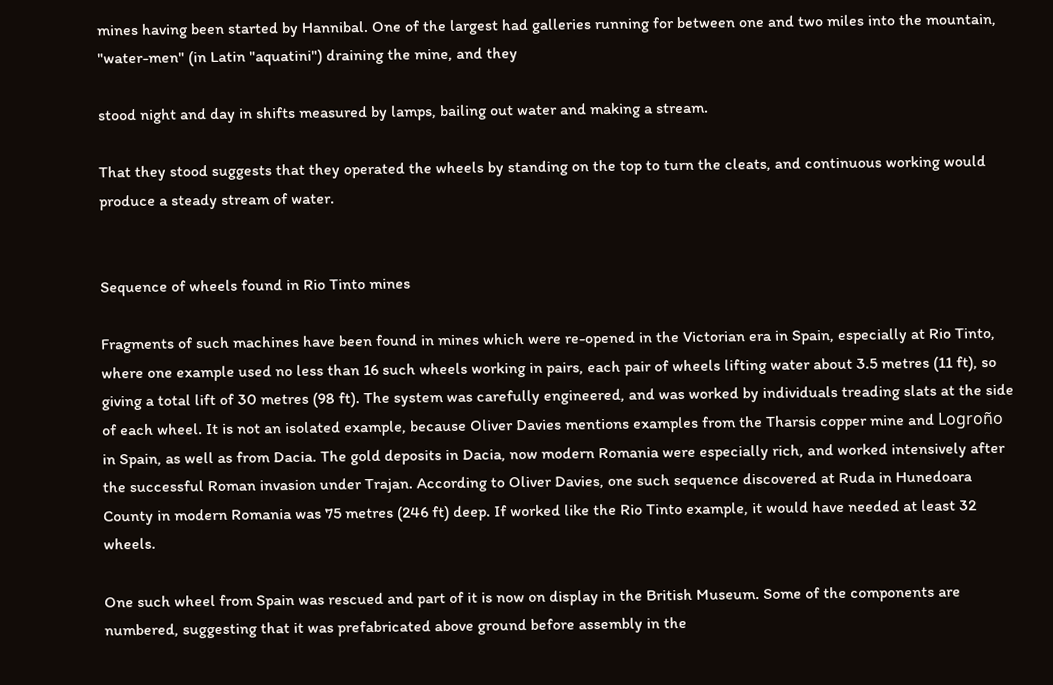mines having been started by Hannibal. One of the largest had galleries running for between one and two miles into the mountain, "water-men" (in Latin "aquatini") draining the mine, and they

stood night and day in shifts measured by lamps, bailing out water and making a stream.

That they stood suggests that they operated the wheels by standing on the top to turn the cleats, and continuous working would produce a steady stream of water.


Sequence of wheels found in Rio Tinto mines

Fragments of such machines have been found in mines which were re-opened in the Victorian era in Spain, especially at Rio Tinto, where one example used no less than 16 such wheels working in pairs, each pair of wheels lifting water about 3.5 metres (11 ft), so giving a total lift of 30 metres (98 ft). The system was carefully engineered, and was worked by individuals treading slats at the side of each wheel. It is not an isolated example, because Oliver Davies mentions examples from the Tharsis copper mine and Logroño in Spain, as well as from Dacia. The gold deposits in Dacia, now modern Romania were especially rich, and worked intensively after the successful Roman invasion under Trajan. According to Oliver Davies, one such sequence discovered at Ruda in Hunedoara County in modern Romania was 75 metres (246 ft) deep. If worked like the Rio Tinto example, it would have needed at least 32 wheels.

One such wheel from Spain was rescued and part of it is now on display in the British Museum. Some of the components are numbered, suggesting that it was prefabricated above ground before assembly in the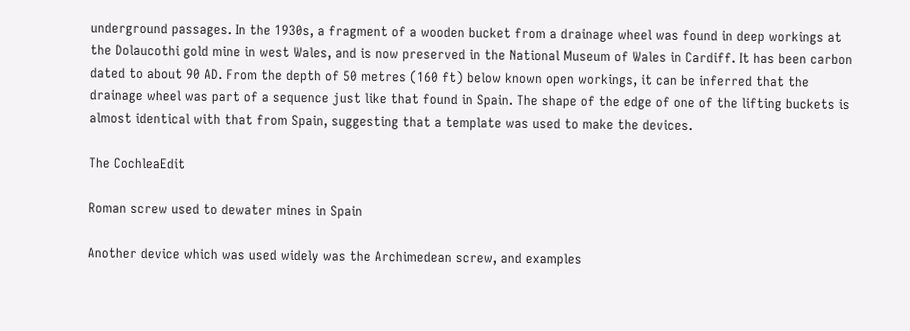underground passages. In the 1930s, a fragment of a wooden bucket from a drainage wheel was found in deep workings at the Dolaucothi gold mine in west Wales, and is now preserved in the National Museum of Wales in Cardiff. It has been carbon dated to about 90 AD. From the depth of 50 metres (160 ft) below known open workings, it can be inferred that the drainage wheel was part of a sequence just like that found in Spain. The shape of the edge of one of the lifting buckets is almost identical with that from Spain, suggesting that a template was used to make the devices.

The CochleaEdit

Roman screw used to dewater mines in Spain

Another device which was used widely was the Archimedean screw, and examples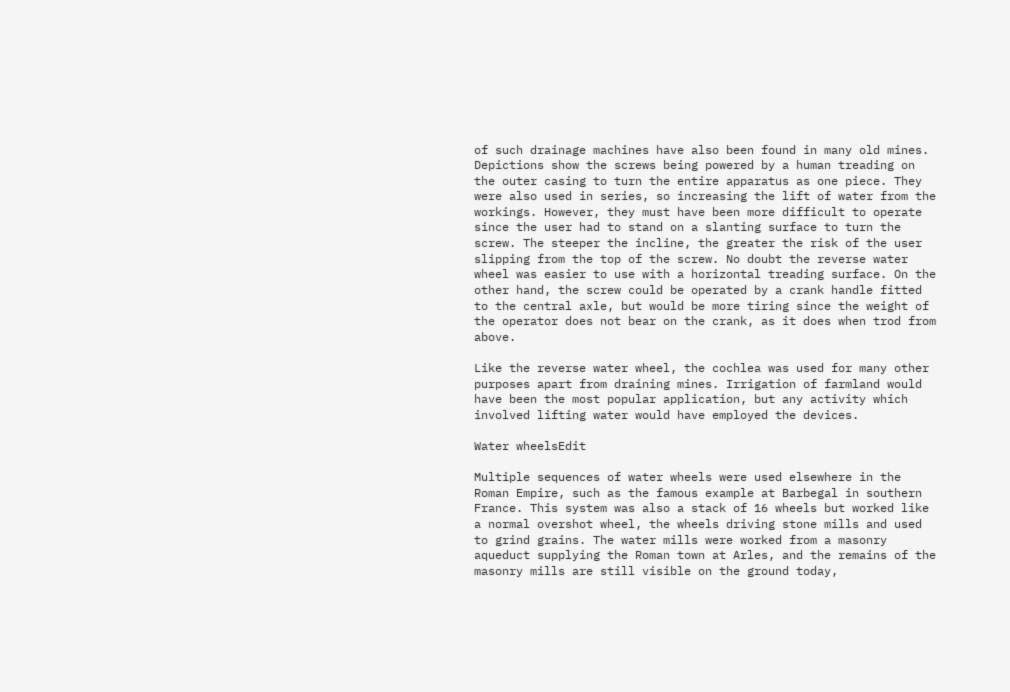of such drainage machines have also been found in many old mines. Depictions show the screws being powered by a human treading on the outer casing to turn the entire apparatus as one piece. They were also used in series, so increasing the lift of water from the workings. However, they must have been more difficult to operate since the user had to stand on a slanting surface to turn the screw. The steeper the incline, the greater the risk of the user slipping from the top of the screw. No doubt the reverse water wheel was easier to use with a horizontal treading surface. On the other hand, the screw could be operated by a crank handle fitted to the central axle, but would be more tiring since the weight of the operator does not bear on the crank, as it does when trod from above.

Like the reverse water wheel, the cochlea was used for many other purposes apart from draining mines. Irrigation of farmland would have been the most popular application, but any activity which involved lifting water would have employed the devices.

Water wheelsEdit

Multiple sequences of water wheels were used elsewhere in the Roman Empire, such as the famous example at Barbegal in southern France. This system was also a stack of 16 wheels but worked like a normal overshot wheel, the wheels driving stone mills and used to grind grains. The water mills were worked from a masonry aqueduct supplying the Roman town at Arles, and the remains of the masonry mills are still visible on the ground today,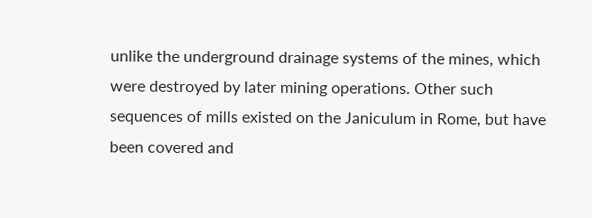unlike the underground drainage systems of the mines, which were destroyed by later mining operations. Other such sequences of mills existed on the Janiculum in Rome, but have been covered and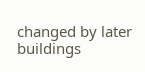changed by later buildings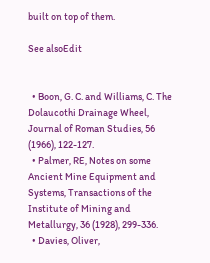built on top of them.

See alsoEdit


  • Boon, G. C. and Williams, C. The Dolaucothi Drainage Wheel, Journal of Roman Studies, 56 (1966), 122-127.
  • Palmer, RE, Notes on some Ancient Mine Equipment and Systems, Transactions of the Institute of Mining and Metallurgy, 36 (1928), 299-336.
  • Davies, Oliver,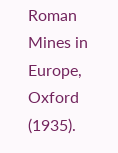Roman Mines in Europe, Oxford (1935).